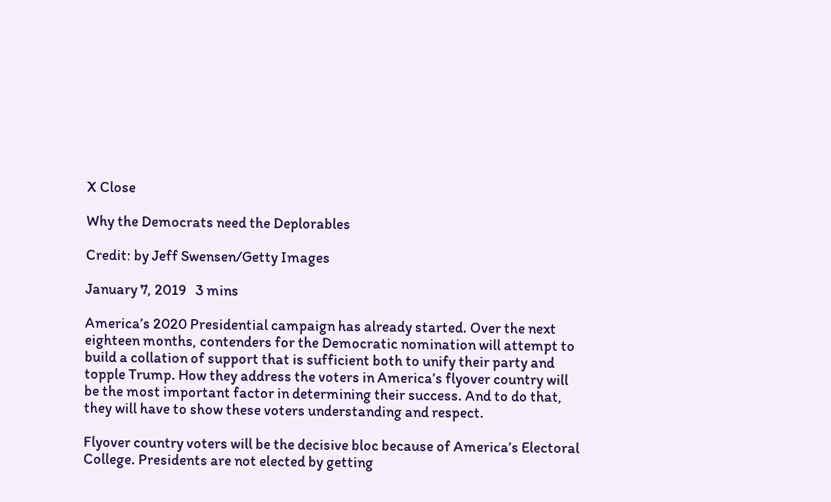X Close

Why the Democrats need the Deplorables

Credit: by Jeff Swensen/Getty Images

January 7, 2019   3 mins

America’s 2020 Presidential campaign has already started. Over the next eighteen months, contenders for the Democratic nomination will attempt to build a collation of support that is sufficient both to unify their party and topple Trump. How they address the voters in America’s flyover country will be the most important factor in determining their success. And to do that, they will have to show these voters understanding and respect.

Flyover country voters will be the decisive bloc because of America’s Electoral College. Presidents are not elected by getting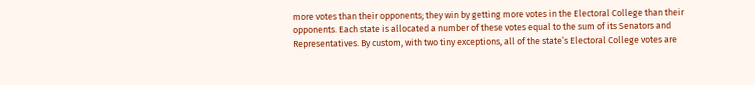more votes than their opponents; they win by getting more votes in the Electoral College than their opponents. Each state is allocated a number of these votes equal to the sum of its Senators and Representatives. By custom, with two tiny exceptions, all of the state’s Electoral College votes are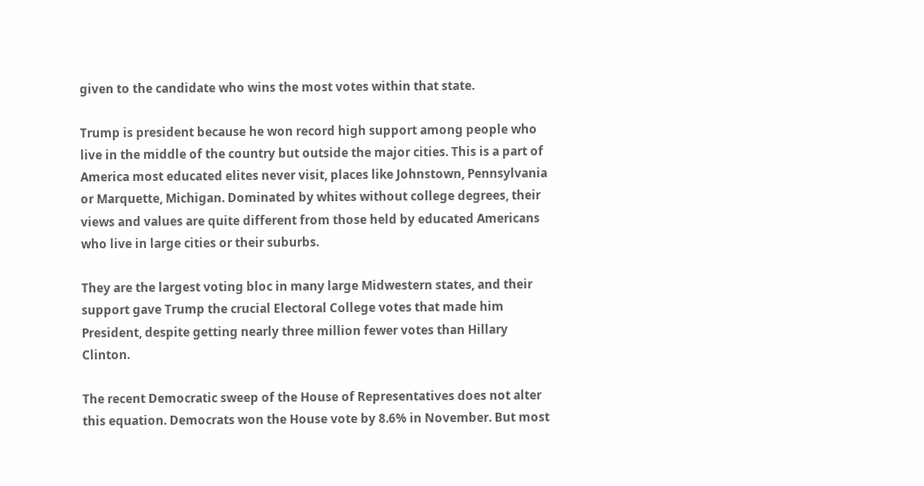given to the candidate who wins the most votes within that state.

Trump is president because he won record high support among people who live in the middle of the country but outside the major cities. This is a part of America most educated elites never visit, places like Johnstown, Pennsylvania or Marquette, Michigan. Dominated by whites without college degrees, their views and values are quite different from those held by educated Americans who live in large cities or their suburbs.

They are the largest voting bloc in many large Midwestern states, and their support gave Trump the crucial Electoral College votes that made him President, despite getting nearly three million fewer votes than Hillary Clinton.

The recent Democratic sweep of the House of Representatives does not alter this equation. Democrats won the House vote by 8.6% in November. But most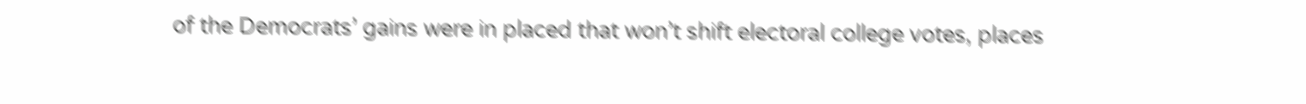of the Democrats’ gains were in placed that won’t shift electoral college votes, places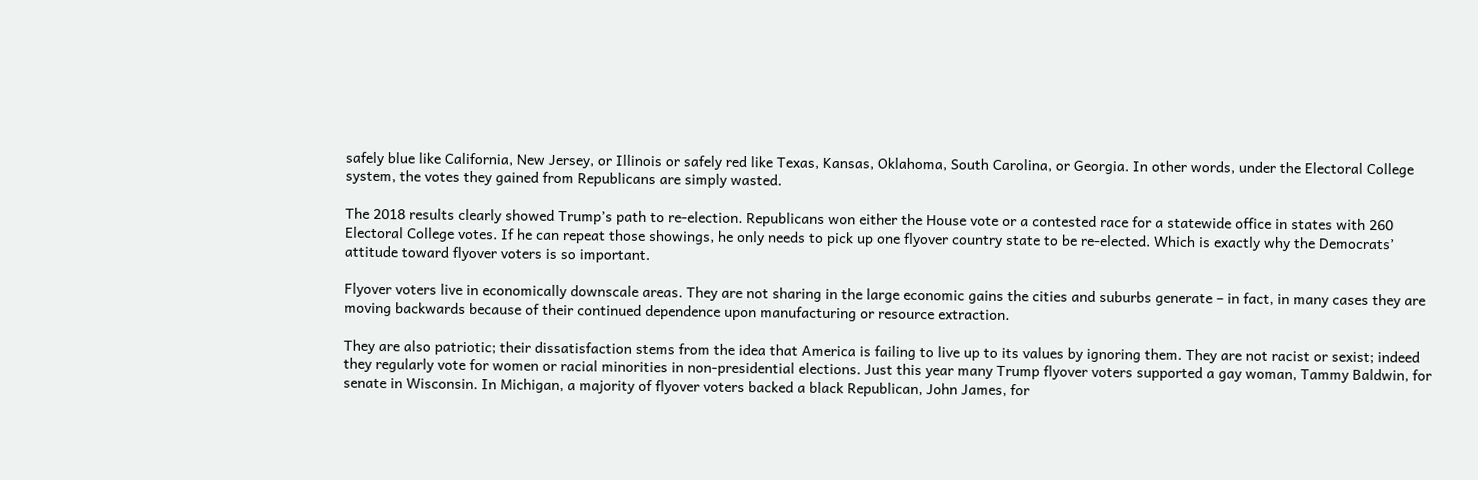safely blue like California, New Jersey, or Illinois or safely red like Texas, Kansas, Oklahoma, South Carolina, or Georgia. In other words, under the Electoral College system, the votes they gained from Republicans are simply wasted.

The 2018 results clearly showed Trump’s path to re-election. Republicans won either the House vote or a contested race for a statewide office in states with 260 Electoral College votes. If he can repeat those showings, he only needs to pick up one flyover country state to be re-elected. Which is exactly why the Democrats’ attitude toward flyover voters is so important.

Flyover voters live in economically downscale areas. They are not sharing in the large economic gains the cities and suburbs generate – in fact, in many cases they are moving backwards because of their continued dependence upon manufacturing or resource extraction.

They are also patriotic; their dissatisfaction stems from the idea that America is failing to live up to its values by ignoring them. They are not racist or sexist; indeed they regularly vote for women or racial minorities in non-presidential elections. Just this year many Trump flyover voters supported a gay woman, Tammy Baldwin, for senate in Wisconsin. In Michigan, a majority of flyover voters backed a black Republican, John James, for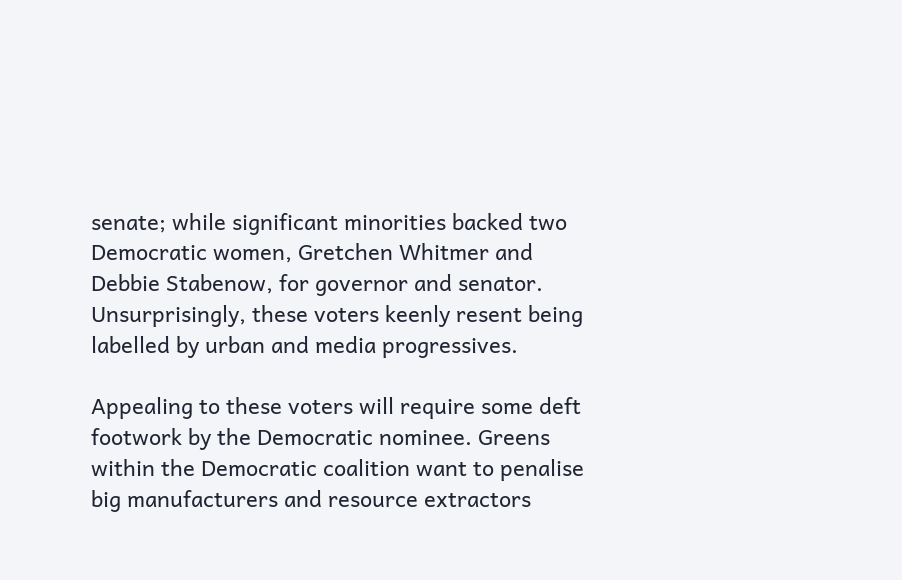senate; while significant minorities backed two Democratic women, Gretchen Whitmer and Debbie Stabenow, for governor and senator. Unsurprisingly, these voters keenly resent being labelled by urban and media progressives.

Appealing to these voters will require some deft footwork by the Democratic nominee. Greens within the Democratic coalition want to penalise big manufacturers and resource extractors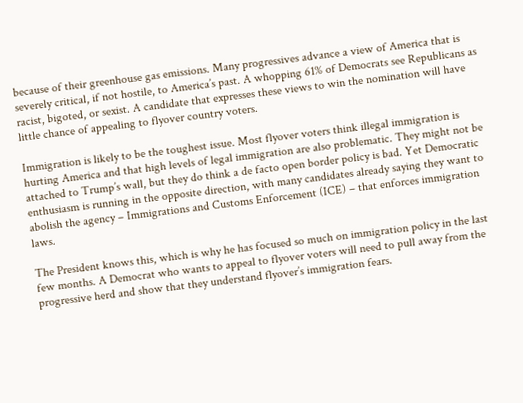because of their greenhouse gas emissions. Many progressives advance a view of America that is severely critical, if not hostile, to America’s past. A whopping 61% of Democrats see Republicans as racist, bigoted, or sexist. A candidate that expresses these views to win the nomination will have little chance of appealing to flyover country voters.

Immigration is likely to be the toughest issue. Most flyover voters think illegal immigration is hurting America and that high levels of legal immigration are also problematic. They might not be attached to Trump’s wall, but they do think a de facto open border policy is bad. Yet Democratic enthusiasm is running in the opposite direction, with many candidates already saying they want to abolish the agency – Immigrations and Customs Enforcement (ICE) – that enforces immigration laws.

The President knows this, which is why he has focused so much on immigration policy in the last few months. A Democrat who wants to appeal to flyover voters will need to pull away from the progressive herd and show that they understand flyover’s immigration fears.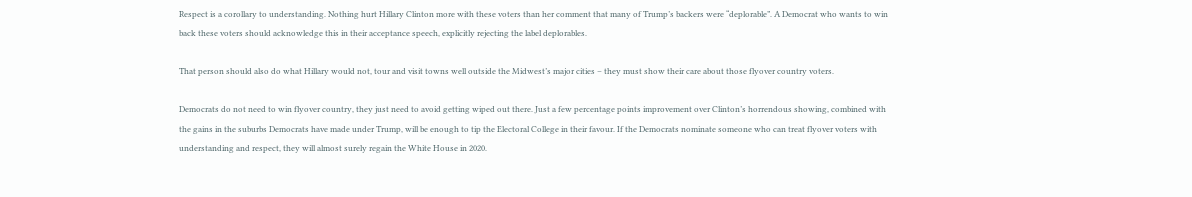Respect is a corollary to understanding. Nothing hurt Hillary Clinton more with these voters than her comment that many of Trump’s backers were “deplorable”. A Democrat who wants to win back these voters should acknowledge this in their acceptance speech, explicitly rejecting the label deplorables.

That person should also do what Hillary would not, tour and visit towns well outside the Midwest’s major cities – they must show their care about those flyover country voters.

Democrats do not need to win flyover country, they just need to avoid getting wiped out there. Just a few percentage points improvement over Clinton’s horrendous showing, combined with the gains in the suburbs Democrats have made under Trump, will be enough to tip the Electoral College in their favour. If the Democrats nominate someone who can treat flyover voters with understanding and respect, they will almost surely regain the White House in 2020.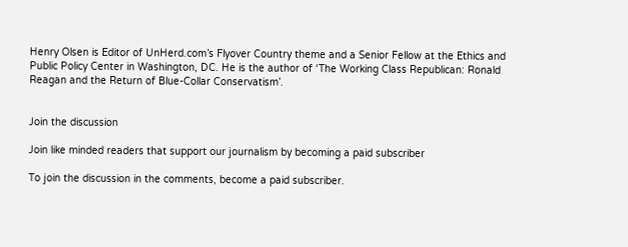Henry Olsen is Editor of UnHerd.com’s Flyover Country theme and a Senior Fellow at the Ethics and Public Policy Center in Washington, DC. He is the author of ‘The Working Class Republican: Ronald Reagan and the Return of Blue-Collar Conservatism’.


Join the discussion

Join like minded readers that support our journalism by becoming a paid subscriber

To join the discussion in the comments, become a paid subscriber.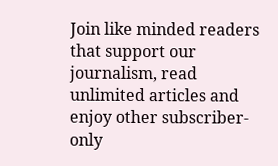Join like minded readers that support our journalism, read unlimited articles and enjoy other subscriber-only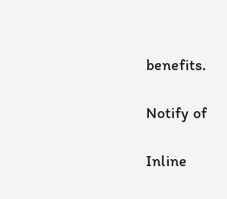benefits.

Notify of

Inline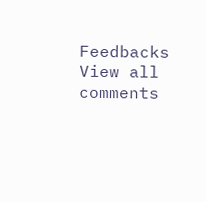Feedbacks
View all comments